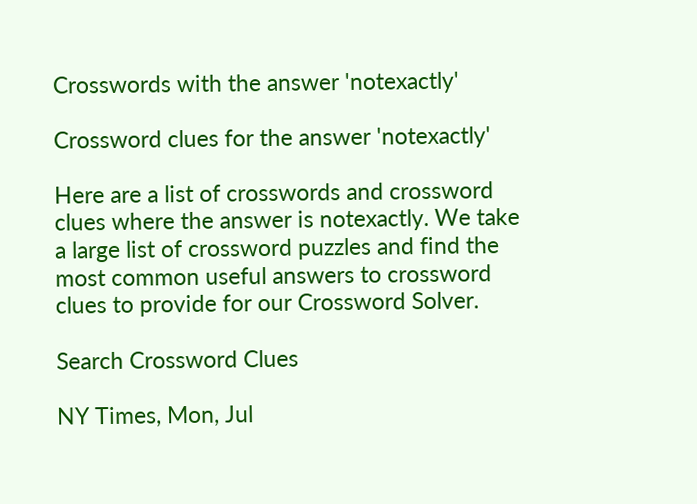Crosswords with the answer 'notexactly'

Crossword clues for the answer 'notexactly'

Here are a list of crosswords and crossword clues where the answer is notexactly. We take a large list of crossword puzzles and find the most common useful answers to crossword clues to provide for our Crossword Solver.

Search Crossword Clues

NY Times, Mon, Jul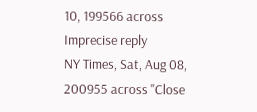10, 199566 across Imprecise reply
NY Times, Sat, Aug 08, 200955 across "Close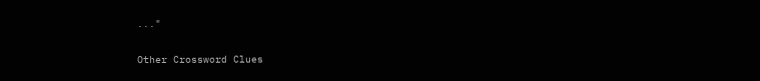..."

Other Crossword Clues